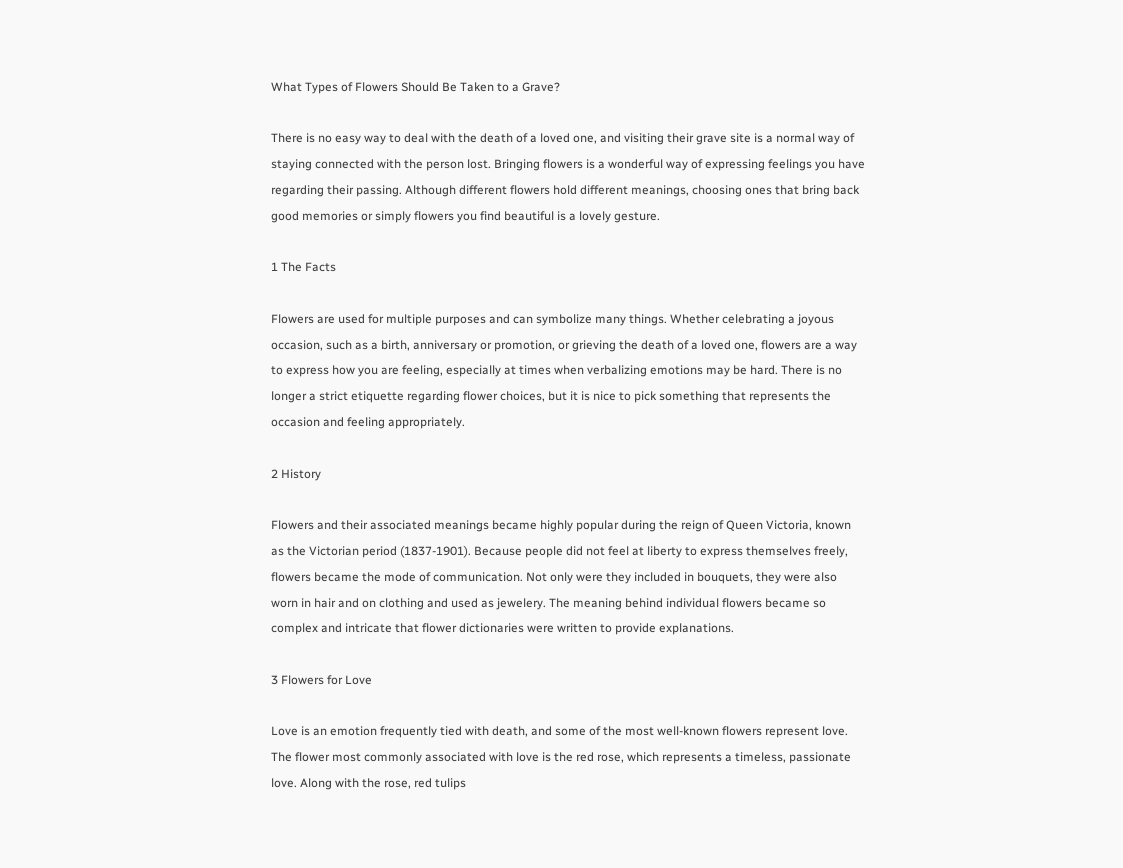What Types of Flowers Should Be Taken to a Grave?

There is no easy way to deal with the death of a loved one, and visiting their grave site is a normal way of staying connected with the person lost. Bringing flowers is a wonderful way of expressing feelings you have regarding their passing. Although different flowers hold different meanings, choosing ones that bring back good memories or simply flowers you find beautiful is a lovely gesture.

1 The Facts

Flowers are used for multiple purposes and can symbolize many things. Whether celebrating a joyous occasion, such as a birth, anniversary or promotion, or grieving the death of a loved one, flowers are a way to express how you are feeling, especially at times when verbalizing emotions may be hard. There is no longer a strict etiquette regarding flower choices, but it is nice to pick something that represents the occasion and feeling appropriately.

2 History

Flowers and their associated meanings became highly popular during the reign of Queen Victoria, known as the Victorian period (1837-1901). Because people did not feel at liberty to express themselves freely, flowers became the mode of communication. Not only were they included in bouquets, they were also worn in hair and on clothing and used as jewelery. The meaning behind individual flowers became so complex and intricate that flower dictionaries were written to provide explanations.

3 Flowers for Love

Love is an emotion frequently tied with death, and some of the most well-known flowers represent love. The flower most commonly associated with love is the red rose, which represents a timeless, passionate love. Along with the rose, red tulips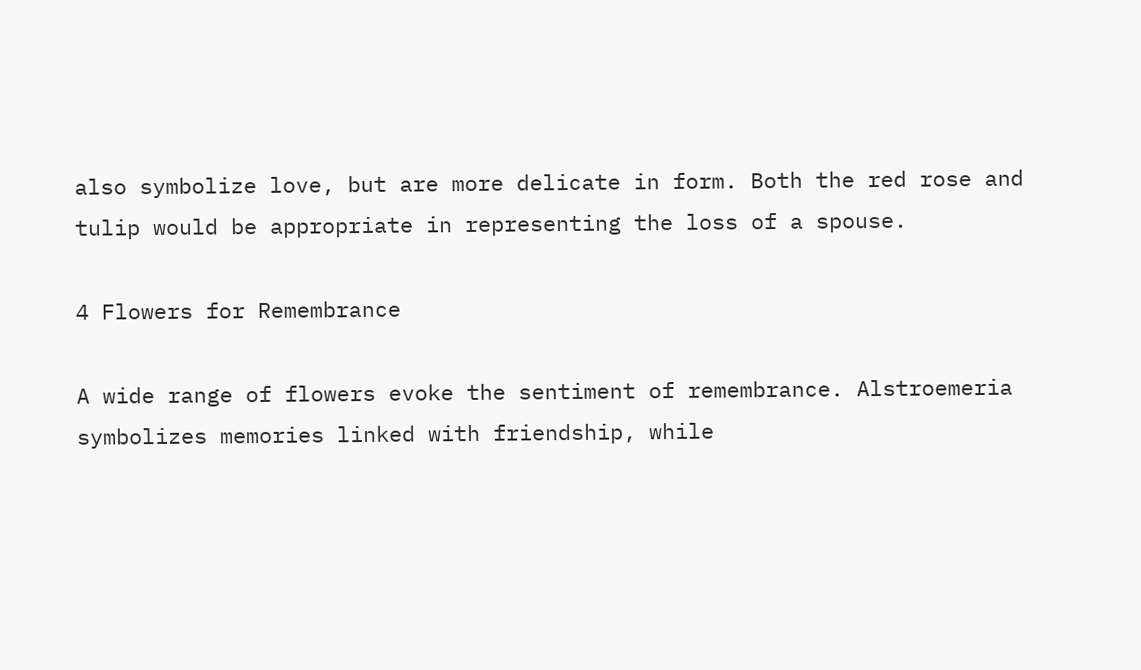also symbolize love, but are more delicate in form. Both the red rose and tulip would be appropriate in representing the loss of a spouse.

4 Flowers for Remembrance

A wide range of flowers evoke the sentiment of remembrance. Alstroemeria symbolizes memories linked with friendship, while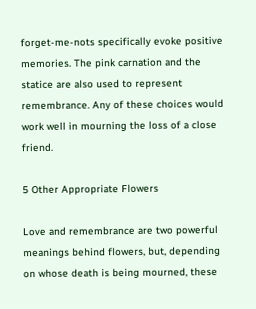forget-me-nots specifically evoke positive memories. The pink carnation and the statice are also used to represent remembrance. Any of these choices would work well in mourning the loss of a close friend.

5 Other Appropriate Flowers

Love and remembrance are two powerful meanings behind flowers, but, depending on whose death is being mourned, these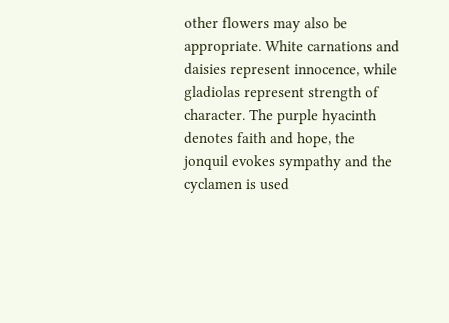other flowers may also be appropriate. White carnations and daisies represent innocence, while gladiolas represent strength of character. The purple hyacinth denotes faith and hope, the jonquil evokes sympathy and the cyclamen is used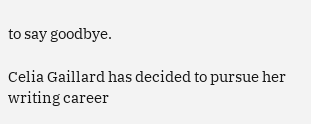to say goodbye.

Celia Gaillard has decided to pursue her writing career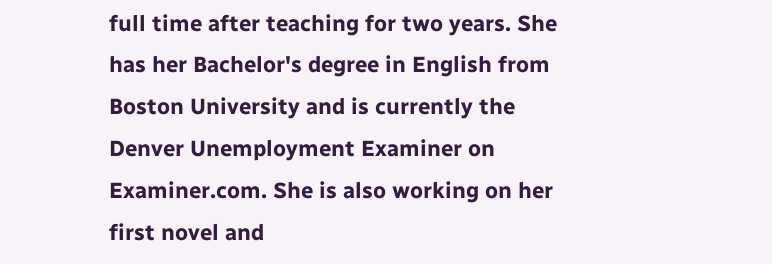full time after teaching for two years. She has her Bachelor's degree in English from Boston University and is currently the Denver Unemployment Examiner on Examiner.com. She is also working on her first novel and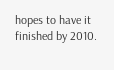hopes to have it finished by 2010.